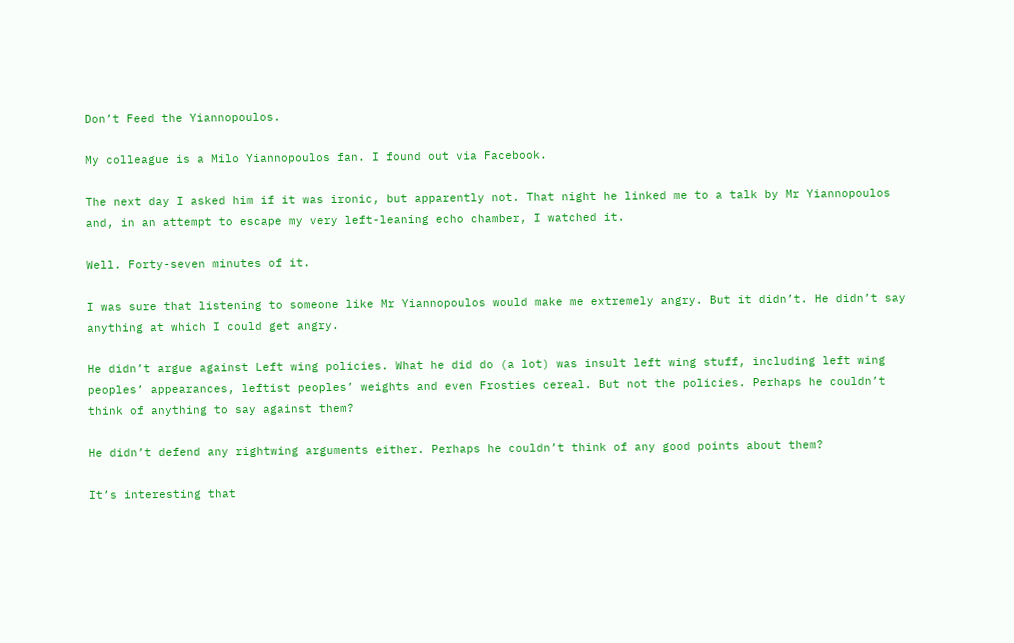Don’t Feed the Yiannopoulos.

My colleague is a Milo Yiannopoulos fan. I found out via Facebook.

The next day I asked him if it was ironic, but apparently not. That night he linked me to a talk by Mr Yiannopoulos and, in an attempt to escape my very left-leaning echo chamber, I watched it.

Well. Forty-seven minutes of it.

I was sure that listening to someone like Mr Yiannopoulos would make me extremely angry. But it didn’t. He didn’t say anything at which I could get angry.

He didn’t argue against Left wing policies. What he did do (a lot) was insult left wing stuff, including left wing peoples’ appearances, leftist peoples’ weights and even Frosties cereal. But not the policies. Perhaps he couldn’t think of anything to say against them?

He didn’t defend any rightwing arguments either. Perhaps he couldn’t think of any good points about them?

It’s interesting that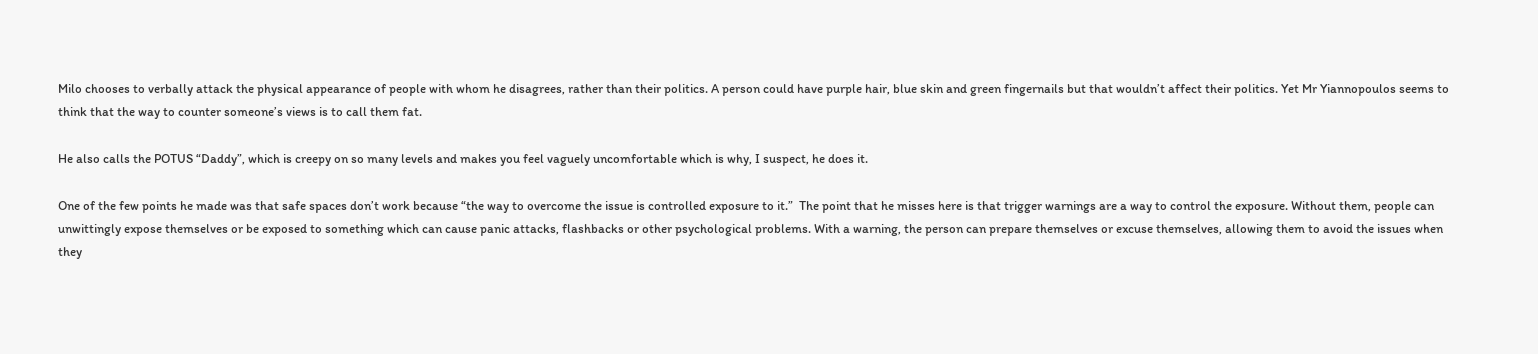Milo chooses to verbally attack the physical appearance of people with whom he disagrees, rather than their politics. A person could have purple hair, blue skin and green fingernails but that wouldn’t affect their politics. Yet Mr Yiannopoulos seems to think that the way to counter someone’s views is to call them fat.

He also calls the POTUS “Daddy”, which is creepy on so many levels and makes you feel vaguely uncomfortable which is why, I suspect, he does it.

One of the few points he made was that safe spaces don’t work because “the way to overcome the issue is controlled exposure to it.”  The point that he misses here is that trigger warnings are a way to control the exposure. Without them, people can unwittingly expose themselves or be exposed to something which can cause panic attacks, flashbacks or other psychological problems. With a warning, the person can prepare themselves or excuse themselves, allowing them to avoid the issues when they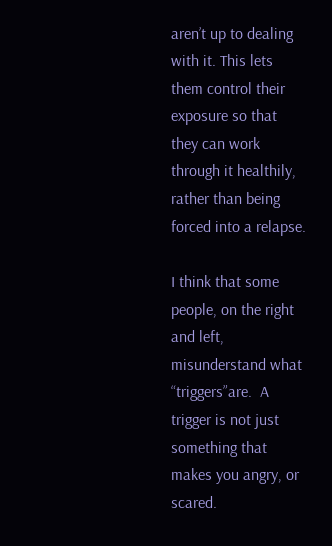aren’t up to dealing with it. This lets them control their exposure so that they can work through it healthily, rather than being forced into a relapse.

I think that some people, on the right and left, misunderstand what  “triggers”are.  A trigger is not just something that makes you angry, or scared.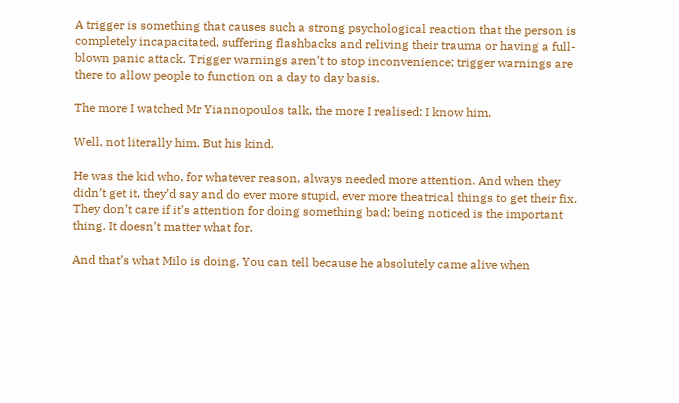A trigger is something that causes such a strong psychological reaction that the person is completely incapacitated, suffering flashbacks and reliving their trauma or having a full-blown panic attack. Trigger warnings aren’t to stop inconvenience; trigger warnings are there to allow people to function on a day to day basis.

The more I watched Mr Yiannopoulos talk, the more I realised: I know him.

Well, not literally him. But his kind.

He was the kid who, for whatever reason, always needed more attention. And when they didn’t get it, they’d say and do ever more stupid, ever more theatrical things to get their fix. They don’t care if it’s attention for doing something bad; being noticed is the important thing. It doesn’t matter what for.

And that’s what Milo is doing. You can tell because he absolutely came alive when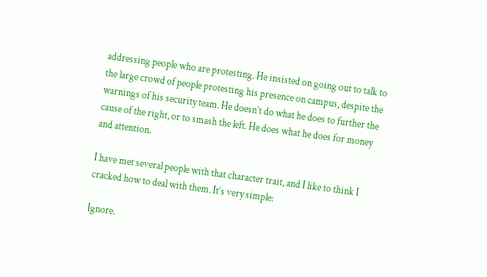addressing people who are protesting. He insisted on going out to talk to the large crowd of people protesting his presence on campus, despite the warnings of his security team. He doesn’t do what he does to further the cause of the right, or to smash the left. He does what he does for money and attention.

I have met several people with that character trait, and I like to think I cracked how to deal with them. It’s very simple:

Ignore.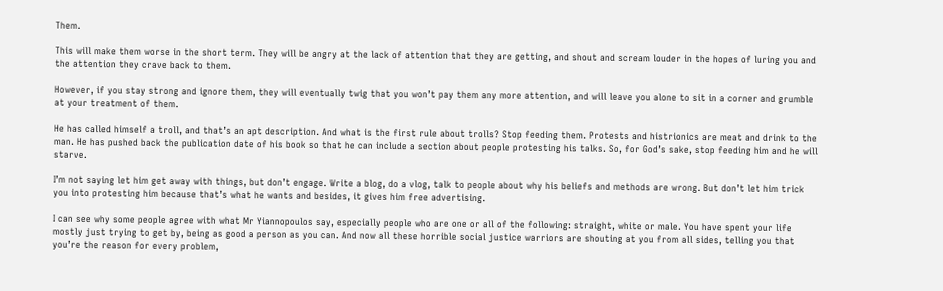Them.

This will make them worse in the short term. They will be angry at the lack of attention that they are getting, and shout and scream louder in the hopes of luring you and the attention they crave back to them.

However, if you stay strong and ignore them, they will eventually twig that you won’t pay them any more attention, and will leave you alone to sit in a corner and grumble at your treatment of them.

He has called himself a troll, and that’s an apt description. And what is the first rule about trolls? Stop feeding them. Protests and histrionics are meat and drink to the man. He has pushed back the publication date of his book so that he can include a section about people protesting his talks. So, for God’s sake, stop feeding him and he will starve.

I’m not saying let him get away with things, but don’t engage. Write a blog, do a vlog, talk to people about why his beliefs and methods are wrong. But don’t let him trick you into protesting him because that’s what he wants and besides, it gives him free advertising.

I can see why some people agree with what Mr Yiannopoulos say, especially people who are one or all of the following: straight, white or male. You have spent your life mostly just trying to get by, being as good a person as you can. And now all these horrible social justice warriors are shouting at you from all sides, telling you that you’re the reason for every problem,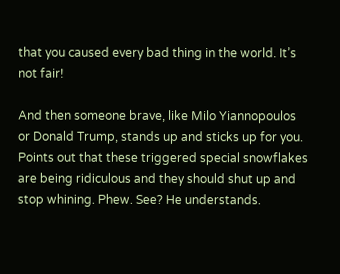that you caused every bad thing in the world. It’s not fair!

And then someone brave, like Milo Yiannopoulos or Donald Trump, stands up and sticks up for you. Points out that these triggered special snowflakes are being ridiculous and they should shut up and stop whining. Phew. See? He understands.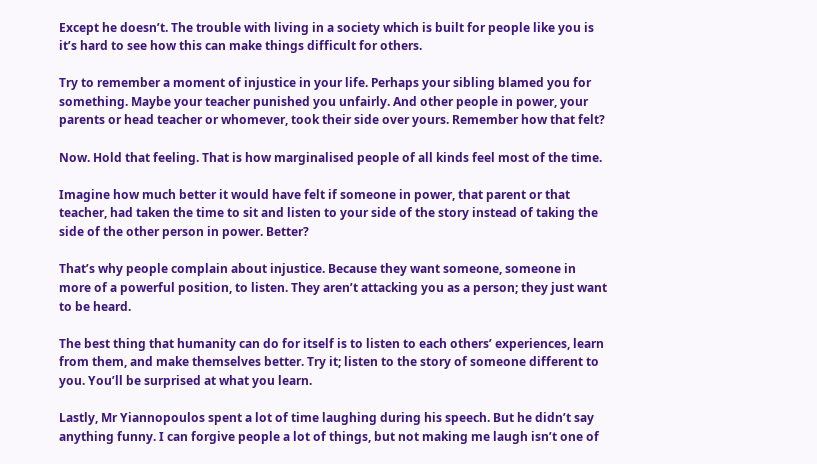Except he doesn’t. The trouble with living in a society which is built for people like you is it’s hard to see how this can make things difficult for others.

Try to remember a moment of injustice in your life. Perhaps your sibling blamed you for something. Maybe your teacher punished you unfairly. And other people in power, your parents or head teacher or whomever, took their side over yours. Remember how that felt?

Now. Hold that feeling. That is how marginalised people of all kinds feel most of the time.

Imagine how much better it would have felt if someone in power, that parent or that teacher, had taken the time to sit and listen to your side of the story instead of taking the side of the other person in power. Better?

That’s why people complain about injustice. Because they want someone, someone in more of a powerful position, to listen. They aren’t attacking you as a person; they just want to be heard.

The best thing that humanity can do for itself is to listen to each others’ experiences, learn from them, and make themselves better. Try it; listen to the story of someone different to you. You’ll be surprised at what you learn.

Lastly, Mr Yiannopoulos spent a lot of time laughing during his speech. But he didn’t say anything funny. I can forgive people a lot of things, but not making me laugh isn’t one of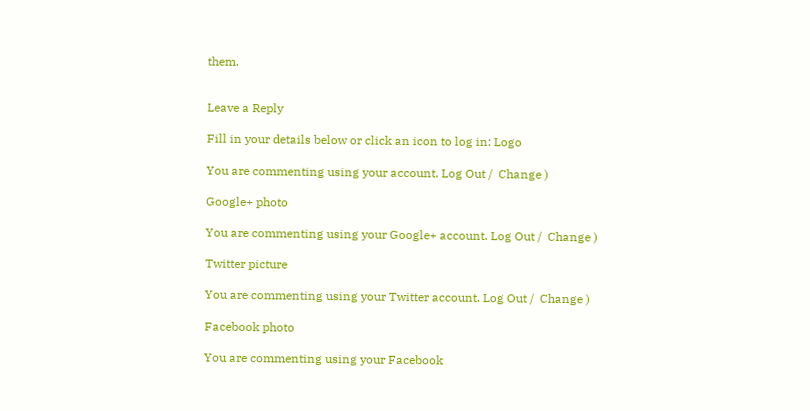them.


Leave a Reply

Fill in your details below or click an icon to log in: Logo

You are commenting using your account. Log Out /  Change )

Google+ photo

You are commenting using your Google+ account. Log Out /  Change )

Twitter picture

You are commenting using your Twitter account. Log Out /  Change )

Facebook photo

You are commenting using your Facebook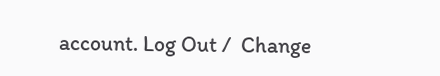account. Log Out /  Change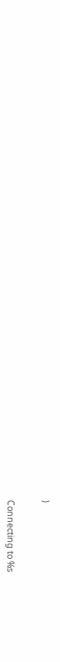)


Connecting to %s